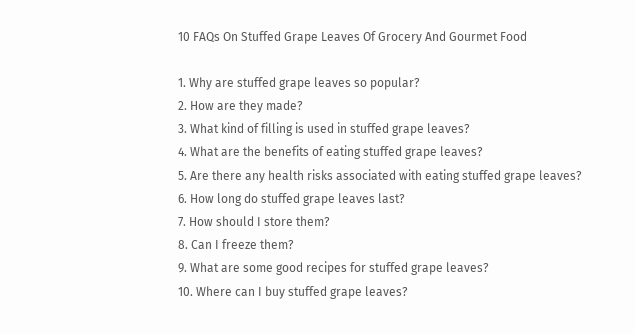10 FAQs On Stuffed Grape Leaves Of Grocery And Gourmet Food

1. Why are stuffed grape leaves so popular?
2. How are they made?
3. What kind of filling is used in stuffed grape leaves?
4. What are the benefits of eating stuffed grape leaves?
5. Are there any health risks associated with eating stuffed grape leaves?
6. How long do stuffed grape leaves last?
7. How should I store them?
8. Can I freeze them?
9. What are some good recipes for stuffed grape leaves?
10. Where can I buy stuffed grape leaves?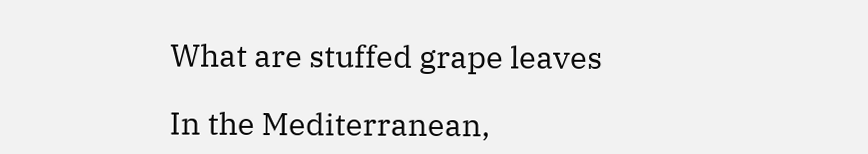What are stuffed grape leaves

In the Mediterranean,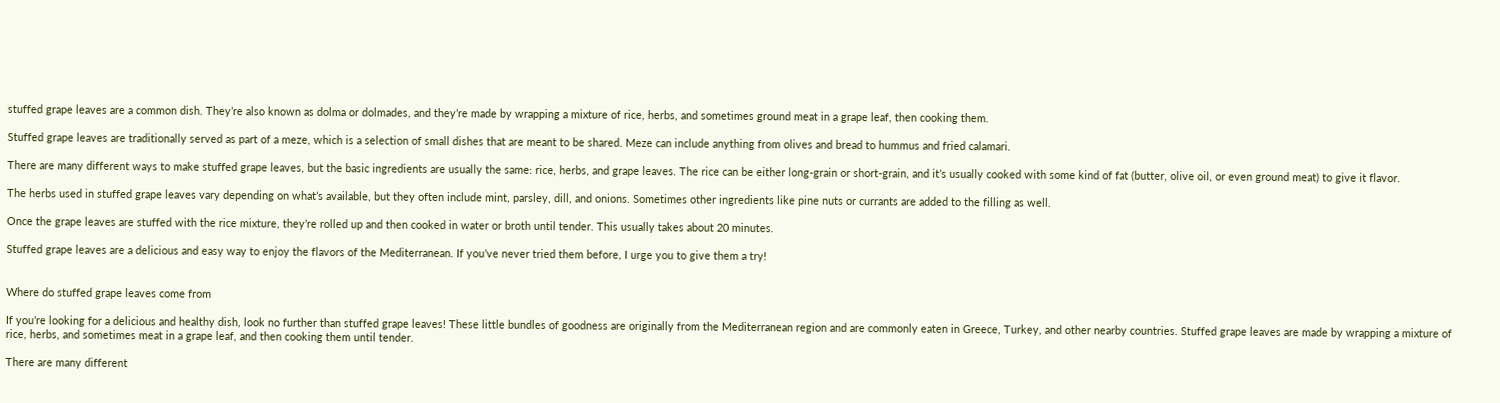stuffed grape leaves are a common dish. They’re also known as dolma or dolmades, and they’re made by wrapping a mixture of rice, herbs, and sometimes ground meat in a grape leaf, then cooking them.

Stuffed grape leaves are traditionally served as part of a meze, which is a selection of small dishes that are meant to be shared. Meze can include anything from olives and bread to hummus and fried calamari.

There are many different ways to make stuffed grape leaves, but the basic ingredients are usually the same: rice, herbs, and grape leaves. The rice can be either long-grain or short-grain, and it’s usually cooked with some kind of fat (butter, olive oil, or even ground meat) to give it flavor.

The herbs used in stuffed grape leaves vary depending on what’s available, but they often include mint, parsley, dill, and onions. Sometimes other ingredients like pine nuts or currants are added to the filling as well.

Once the grape leaves are stuffed with the rice mixture, they’re rolled up and then cooked in water or broth until tender. This usually takes about 20 minutes.

Stuffed grape leaves are a delicious and easy way to enjoy the flavors of the Mediterranean. If you’ve never tried them before, I urge you to give them a try!


Where do stuffed grape leaves come from

If you’re looking for a delicious and healthy dish, look no further than stuffed grape leaves! These little bundles of goodness are originally from the Mediterranean region and are commonly eaten in Greece, Turkey, and other nearby countries. Stuffed grape leaves are made by wrapping a mixture of rice, herbs, and sometimes meat in a grape leaf, and then cooking them until tender.

There are many different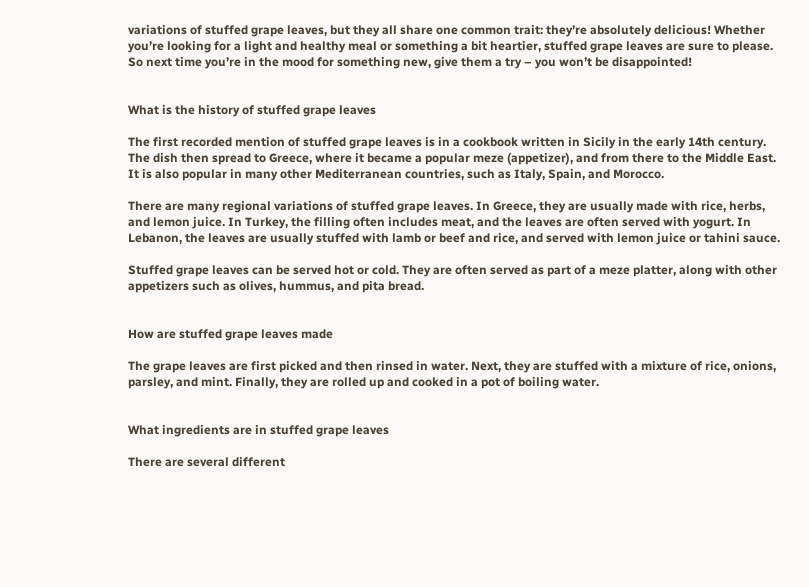variations of stuffed grape leaves, but they all share one common trait: they’re absolutely delicious! Whether you’re looking for a light and healthy meal or something a bit heartier, stuffed grape leaves are sure to please. So next time you’re in the mood for something new, give them a try – you won’t be disappointed!


What is the history of stuffed grape leaves

The first recorded mention of stuffed grape leaves is in a cookbook written in Sicily in the early 14th century. The dish then spread to Greece, where it became a popular meze (appetizer), and from there to the Middle East. It is also popular in many other Mediterranean countries, such as Italy, Spain, and Morocco.

There are many regional variations of stuffed grape leaves. In Greece, they are usually made with rice, herbs, and lemon juice. In Turkey, the filling often includes meat, and the leaves are often served with yogurt. In Lebanon, the leaves are usually stuffed with lamb or beef and rice, and served with lemon juice or tahini sauce.

Stuffed grape leaves can be served hot or cold. They are often served as part of a meze platter, along with other appetizers such as olives, hummus, and pita bread.


How are stuffed grape leaves made

The grape leaves are first picked and then rinsed in water. Next, they are stuffed with a mixture of rice, onions, parsley, and mint. Finally, they are rolled up and cooked in a pot of boiling water.


What ingredients are in stuffed grape leaves

There are several different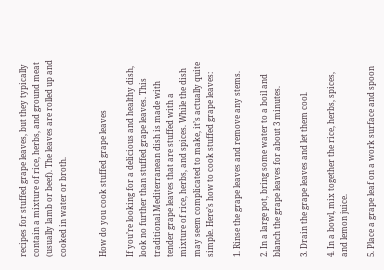recipes for stuffed grape leaves, but they typically contain a mixture of rice, herbs, and ground meat (usually lamb or beef). The leaves are rolled up and cooked in water or broth.


How do you cook stuffed grape leaves

If you’re looking for a delicious and healthy dish, look no further than stuffed grape leaves. This traditional Mediterranean dish is made with tender grape leaves that are stuffed with a mixture of rice, herbs, and spices. While the dish may seem complicated to make, it’s actually quite simple. Here’s how to cook stuffed grape leaves:

1. Rinse the grape leaves and remove any stems.

2. In a large pot, bring some water to a boil and blanch the grape leaves for about 3 minutes.

3. Drain the grape leaves and let them cool.

4. In a bowl, mix together the rice, herbs, spices, and lemon juice.

5. Place a grape leaf on a work surface and spoon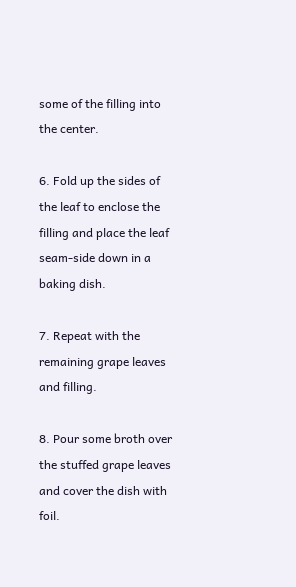some of the filling into the center.

6. Fold up the sides of the leaf to enclose the filling and place the leaf seam-side down in a baking dish.

7. Repeat with the remaining grape leaves and filling.

8. Pour some broth over the stuffed grape leaves and cover the dish with foil.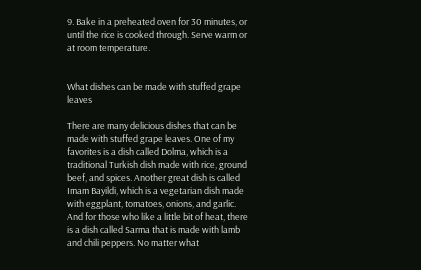9. Bake in a preheated oven for 30 minutes, or until the rice is cooked through. Serve warm or at room temperature.


What dishes can be made with stuffed grape leaves

There are many delicious dishes that can be made with stuffed grape leaves. One of my favorites is a dish called Dolma, which is a traditional Turkish dish made with rice, ground beef, and spices. Another great dish is called Imam Bayildi, which is a vegetarian dish made with eggplant, tomatoes, onions, and garlic. And for those who like a little bit of heat, there is a dish called Sarma that is made with lamb and chili peppers. No matter what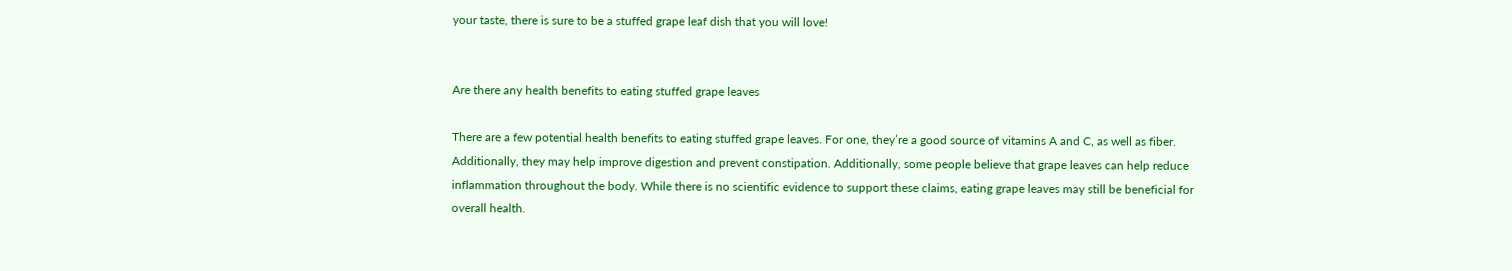your taste, there is sure to be a stuffed grape leaf dish that you will love!


Are there any health benefits to eating stuffed grape leaves

There are a few potential health benefits to eating stuffed grape leaves. For one, they’re a good source of vitamins A and C, as well as fiber. Additionally, they may help improve digestion and prevent constipation. Additionally, some people believe that grape leaves can help reduce inflammation throughout the body. While there is no scientific evidence to support these claims, eating grape leaves may still be beneficial for overall health.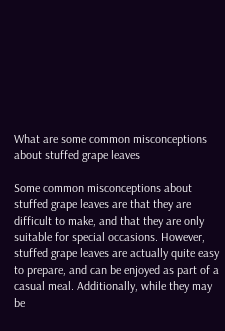What are some common misconceptions about stuffed grape leaves

Some common misconceptions about stuffed grape leaves are that they are difficult to make, and that they are only suitable for special occasions. However, stuffed grape leaves are actually quite easy to prepare, and can be enjoyed as part of a casual meal. Additionally, while they may be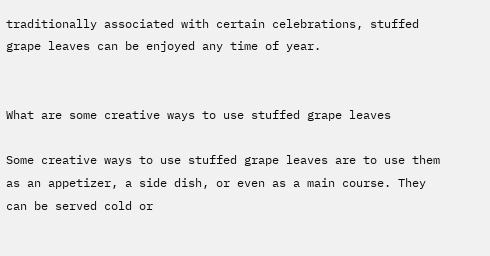traditionally associated with certain celebrations, stuffed grape leaves can be enjoyed any time of year.


What are some creative ways to use stuffed grape leaves

Some creative ways to use stuffed grape leaves are to use them as an appetizer, a side dish, or even as a main course. They can be served cold or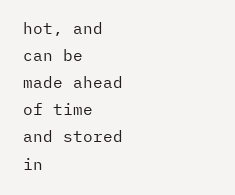hot, and can be made ahead of time and stored in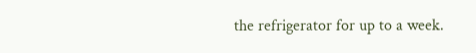the refrigerator for up to a week.